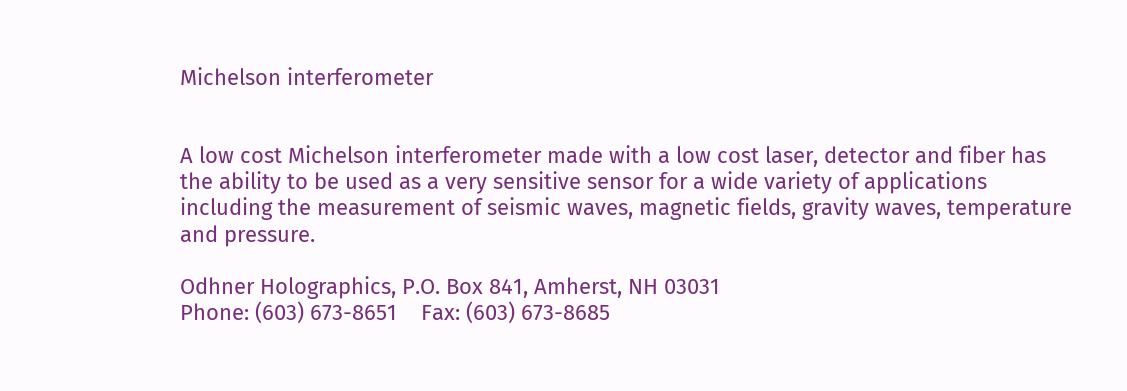Michelson interferometer


A low cost Michelson interferometer made with a low cost laser, detector and fiber has the ability to be used as a very sensitive sensor for a wide variety of applications including the measurement of seismic waves, magnetic fields, gravity waves, temperature and pressure.

Odhner Holographics, P.O. Box 841, Amherst, NH 03031
Phone: (603) 673-8651    Fax: (603) 673-8685